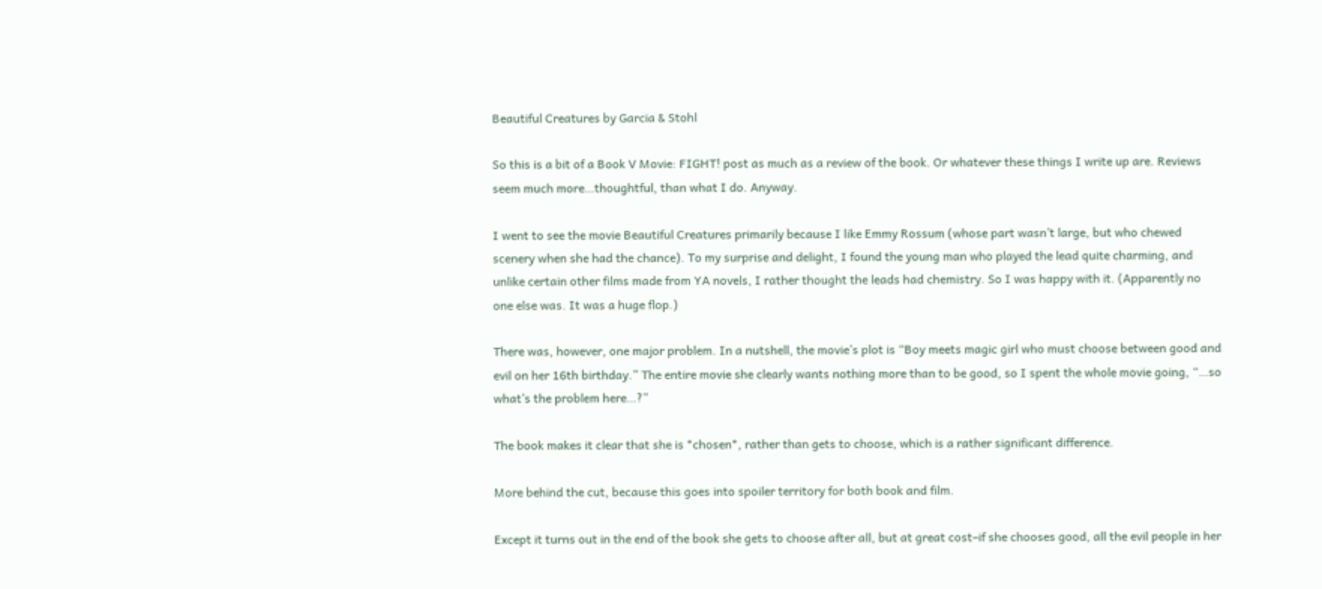Beautiful Creatures by Garcia & Stohl

So this is a bit of a Book V Movie: FIGHT! post as much as a review of the book. Or whatever these things I write up are. Reviews seem much more…thoughtful, than what I do. Anyway.

I went to see the movie Beautiful Creatures primarily because I like Emmy Rossum (whose part wasn’t large, but who chewed scenery when she had the chance). To my surprise and delight, I found the young man who played the lead quite charming, and unlike certain other films made from YA novels, I rather thought the leads had chemistry. So I was happy with it. (Apparently no one else was. It was a huge flop.)

There was, however, one major problem. In a nutshell, the movie’s plot is “Boy meets magic girl who must choose between good and evil on her 16th birthday.” The entire movie she clearly wants nothing more than to be good, so I spent the whole movie going, “…so what’s the problem here…?”

The book makes it clear that she is *chosen*, rather than gets to choose, which is a rather significant difference.

More behind the cut, because this goes into spoiler territory for both book and film.

Except it turns out in the end of the book she gets to choose after all, but at great cost–if she chooses good, all the evil people in her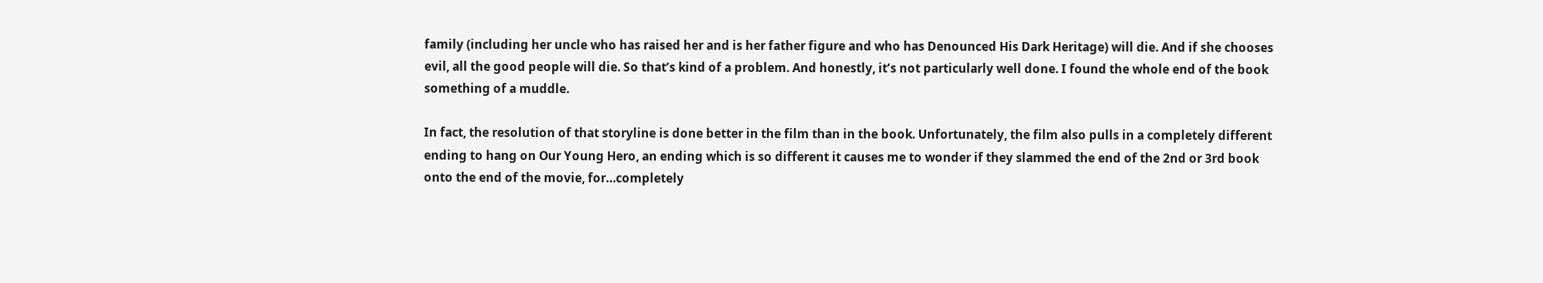family (including her uncle who has raised her and is her father figure and who has Denounced His Dark Heritage) will die. And if she chooses evil, all the good people will die. So that’s kind of a problem. And honestly, it’s not particularly well done. I found the whole end of the book something of a muddle.

In fact, the resolution of that storyline is done better in the film than in the book. Unfortunately, the film also pulls in a completely different ending to hang on Our Young Hero, an ending which is so different it causes me to wonder if they slammed the end of the 2nd or 3rd book onto the end of the movie, for…completely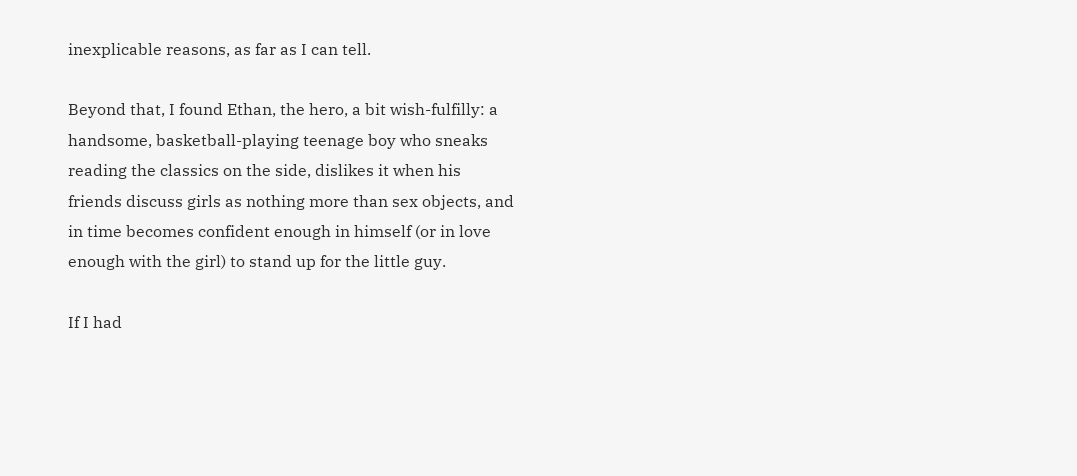inexplicable reasons, as far as I can tell.

Beyond that, I found Ethan, the hero, a bit wish-fulfilly: a handsome, basketball-playing teenage boy who sneaks reading the classics on the side, dislikes it when his friends discuss girls as nothing more than sex objects, and in time becomes confident enough in himself (or in love enough with the girl) to stand up for the little guy.

If I had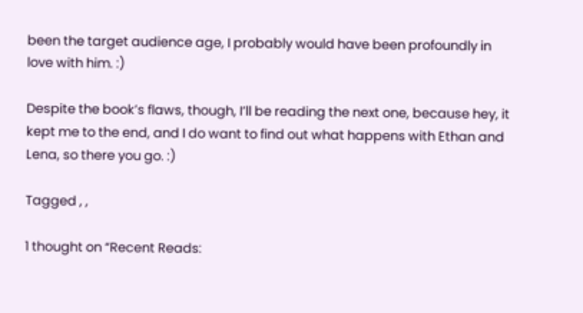been the target audience age, I probably would have been profoundly in love with him. :)

Despite the book’s flaws, though, I’ll be reading the next one, because hey, it kept me to the end, and I do want to find out what happens with Ethan and Lena, so there you go. :)

Tagged , ,

1 thought on “Recent Reads: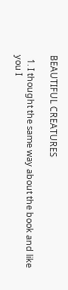BEAUTIFUL CREATURES

  1. I thought the same way about the book and like you I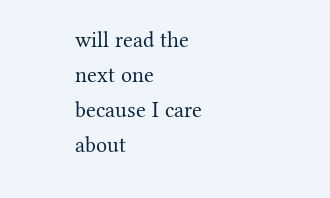will read the next one because I care about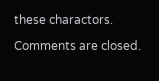these charactors.

Comments are closed.